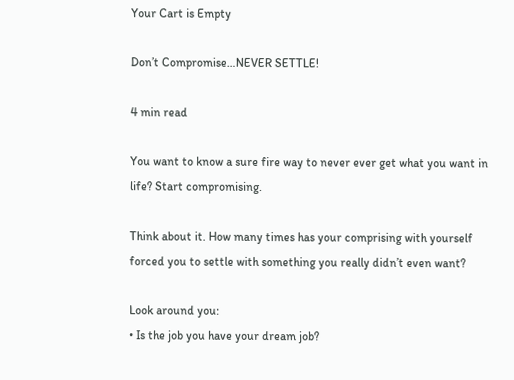Your Cart is Empty

Don’t Compromise…NEVER SETTLE!

4 min read

You want to know a sure fire way to never ever get what you want in life? Start compromising.

Think about it. How many times has your comprising with yourself forced you to settle with something you really didn’t even want?

Look around you:
• Is the job you have your dream job?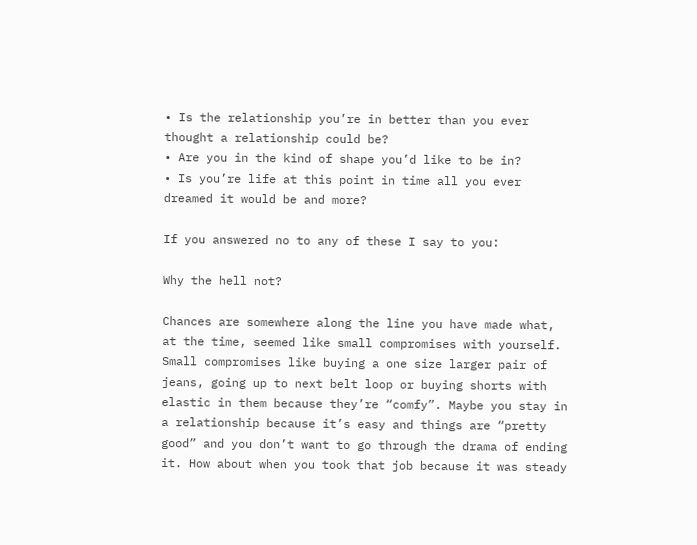• Is the relationship you’re in better than you ever thought a relationship could be?
• Are you in the kind of shape you’d like to be in?
• Is you’re life at this point in time all you ever dreamed it would be and more?

If you answered no to any of these I say to you:

Why the hell not?

Chances are somewhere along the line you have made what, at the time, seemed like small compromises with yourself. Small compromises like buying a one size larger pair of jeans, going up to next belt loop or buying shorts with elastic in them because they’re “comfy”. Maybe you stay in a relationship because it’s easy and things are “pretty good” and you don’t want to go through the drama of ending it. How about when you took that job because it was steady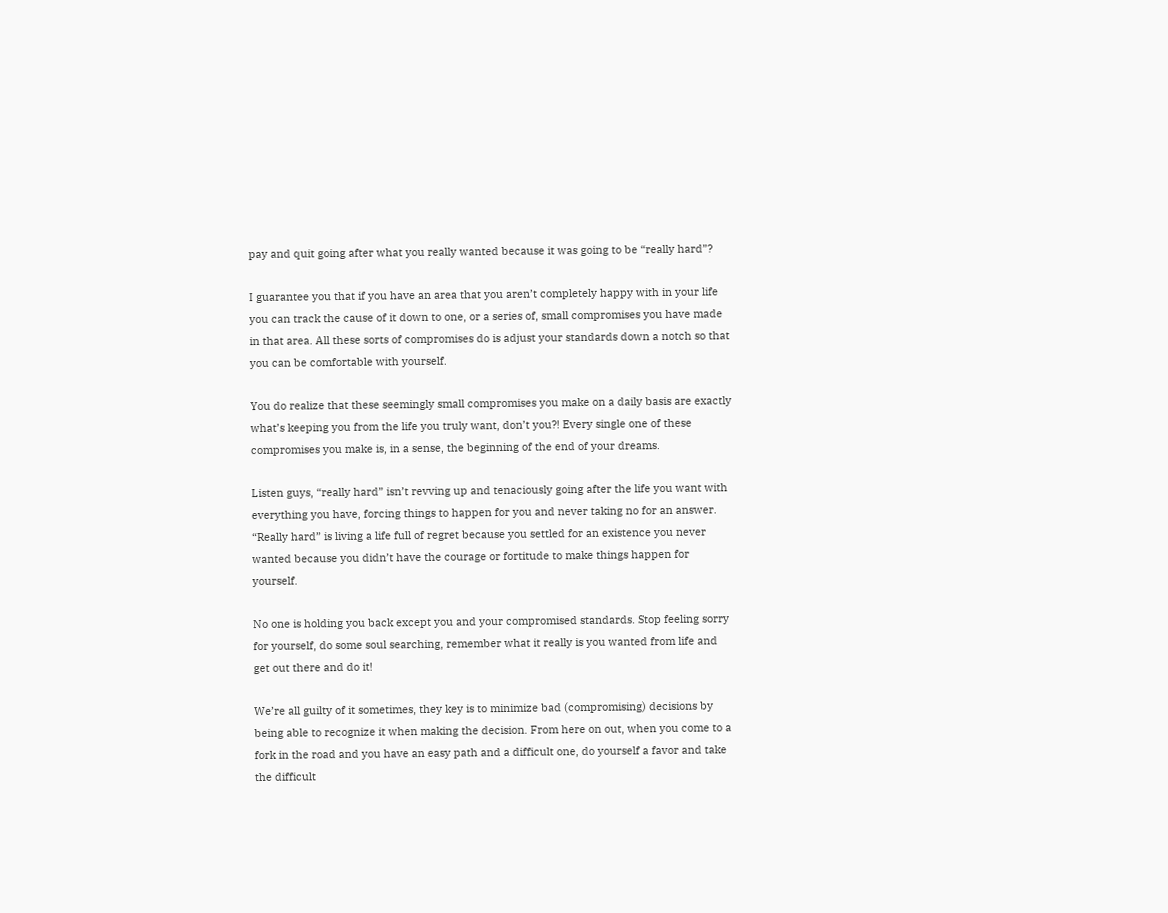pay and quit going after what you really wanted because it was going to be “really hard”?

I guarantee you that if you have an area that you aren’t completely happy with in your life you can track the cause of it down to one, or a series of, small compromises you have made in that area. All these sorts of compromises do is adjust your standards down a notch so that you can be comfortable with yourself.

You do realize that these seemingly small compromises you make on a daily basis are exactly what’s keeping you from the life you truly want, don’t you?! Every single one of these compromises you make is, in a sense, the beginning of the end of your dreams.

Listen guys, “really hard” isn’t revving up and tenaciously going after the life you want with everything you have, forcing things to happen for you and never taking no for an answer. “Really hard” is living a life full of regret because you settled for an existence you never wanted because you didn’t have the courage or fortitude to make things happen for yourself.

No one is holding you back except you and your compromised standards. Stop feeling sorry for yourself, do some soul searching, remember what it really is you wanted from life and get out there and do it!

We’re all guilty of it sometimes, they key is to minimize bad (compromising) decisions by being able to recognize it when making the decision. From here on out, when you come to a fork in the road and you have an easy path and a difficult one, do yourself a favor and take the difficult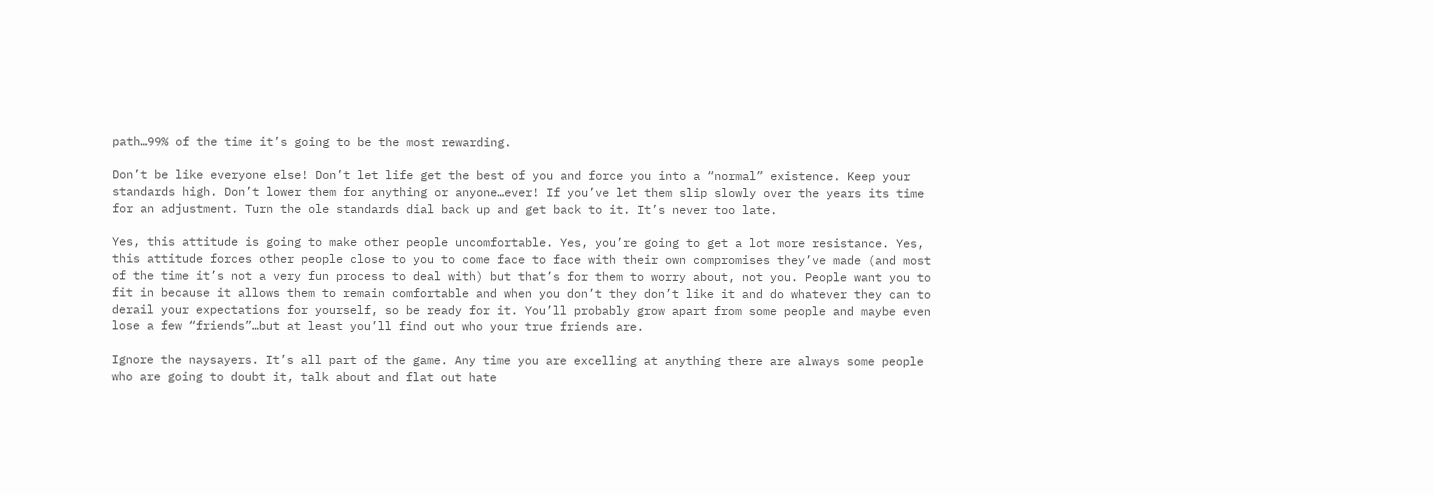path…99% of the time it’s going to be the most rewarding.

Don’t be like everyone else! Don’t let life get the best of you and force you into a “normal” existence. Keep your standards high. Don’t lower them for anything or anyone…ever! If you’ve let them slip slowly over the years its time for an adjustment. Turn the ole standards dial back up and get back to it. It’s never too late.

Yes, this attitude is going to make other people uncomfortable. Yes, you’re going to get a lot more resistance. Yes, this attitude forces other people close to you to come face to face with their own compromises they’ve made (and most of the time it’s not a very fun process to deal with) but that’s for them to worry about, not you. People want you to fit in because it allows them to remain comfortable and when you don’t they don’t like it and do whatever they can to derail your expectations for yourself, so be ready for it. You’ll probably grow apart from some people and maybe even lose a few “friends”…but at least you’ll find out who your true friends are.

Ignore the naysayers. It’s all part of the game. Any time you are excelling at anything there are always some people who are going to doubt it, talk about and flat out hate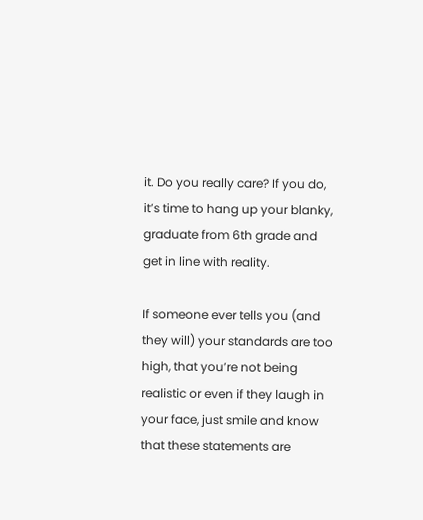it. Do you really care? If you do, it’s time to hang up your blanky, graduate from 6th grade and get in line with reality.

If someone ever tells you (and they will) your standards are too high, that you’re not being realistic or even if they laugh in your face, just smile and know that these statements are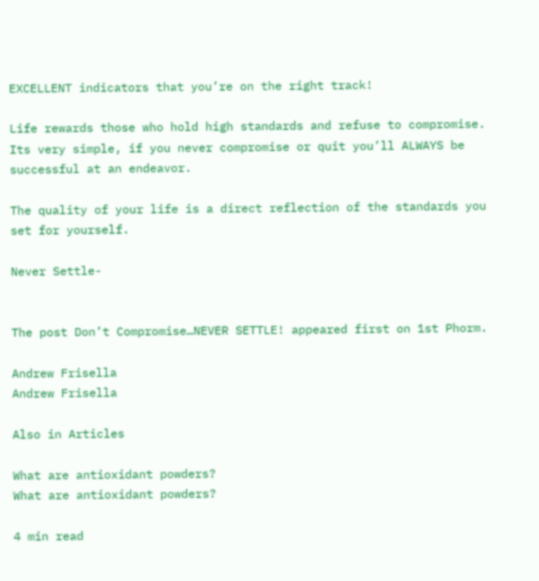EXCELLENT indicators that you’re on the right track!

Life rewards those who hold high standards and refuse to compromise. Its very simple, if you never compromise or quit you’ll ALWAYS be successful at an endeavor.

The quality of your life is a direct reflection of the standards you set for yourself.

Never Settle-


The post Don’t Compromise…NEVER SETTLE! appeared first on 1st Phorm.

Andrew Frisella
Andrew Frisella

Also in Articles

What are antioxidant powders?
What are antioxidant powders?

4 min read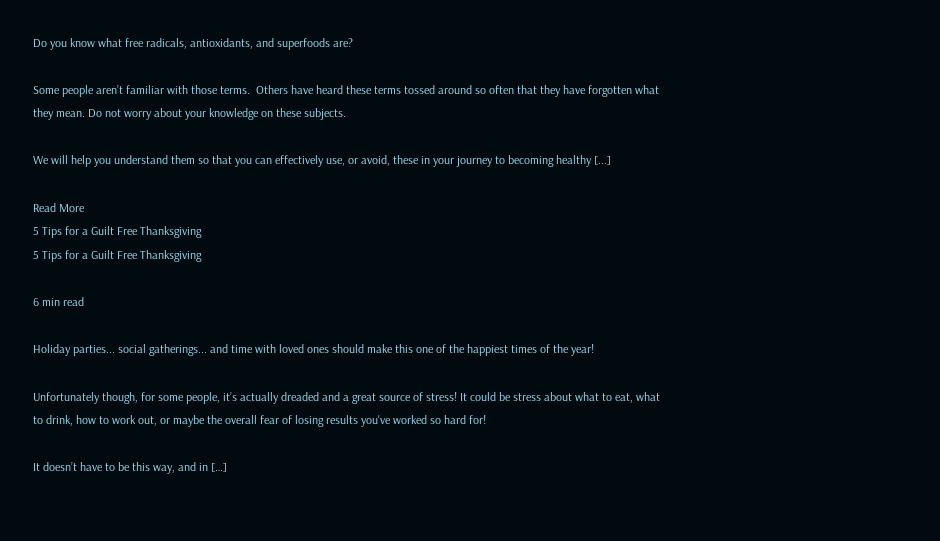Do you know what free radicals, antioxidants, and superfoods are?

Some people aren’t familiar with those terms.  Others have heard these terms tossed around so often that they have forgotten what they mean. Do not worry about your knowledge on these subjects.

We will help you understand them so that you can effectively use, or avoid, these in your journey to becoming healthy [...]

Read More
5 Tips for a Guilt Free Thanksgiving
5 Tips for a Guilt Free Thanksgiving

6 min read

Holiday parties... social gatherings... and time with loved ones should make this one of the happiest times of the year!

Unfortunately though, for some people, it’s actually dreaded and a great source of stress! It could be stress about what to eat, what to drink, how to work out, or maybe the overall fear of losing results you've worked so hard for!

It doesn’t have to be this way, and in […]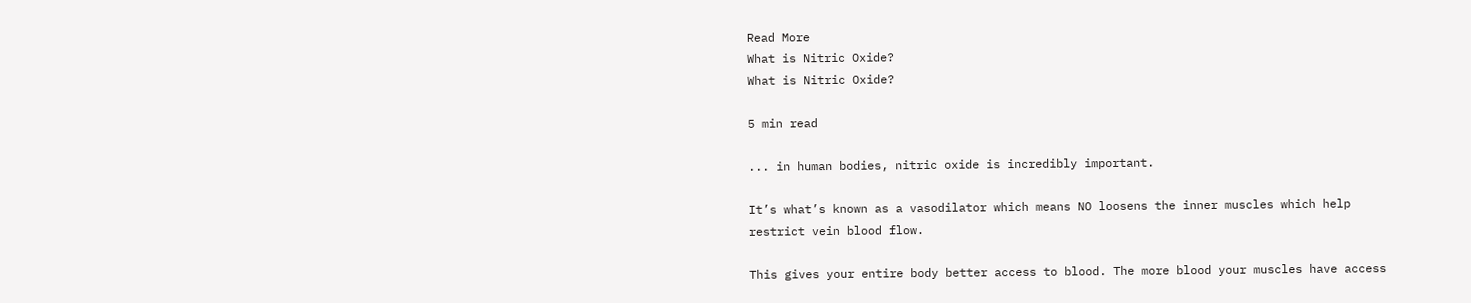Read More
What is Nitric Oxide?
What is Nitric Oxide?

5 min read

... in human bodies, nitric oxide is incredibly important.

It’s what’s known as a vasodilator which means NO loosens the inner muscles which help restrict vein blood flow.

This gives your entire body better access to blood. The more blood your muscles have access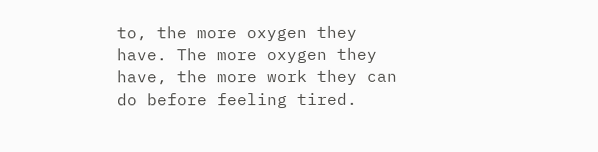to, the more oxygen they have. The more oxygen they have, the more work they can do before feeling tired.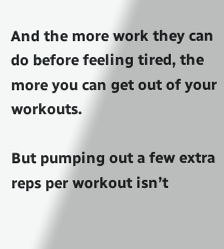And the more work they can do before feeling tired, the more you can get out of your workouts.

But pumping out a few extra reps per workout isn’t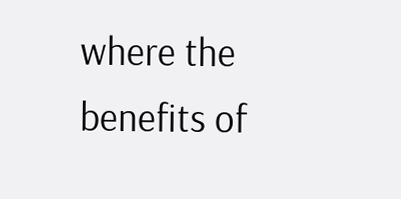where the benefits of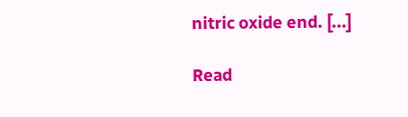nitric oxide end. [...]

Read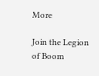More

Join the Legion of Boom